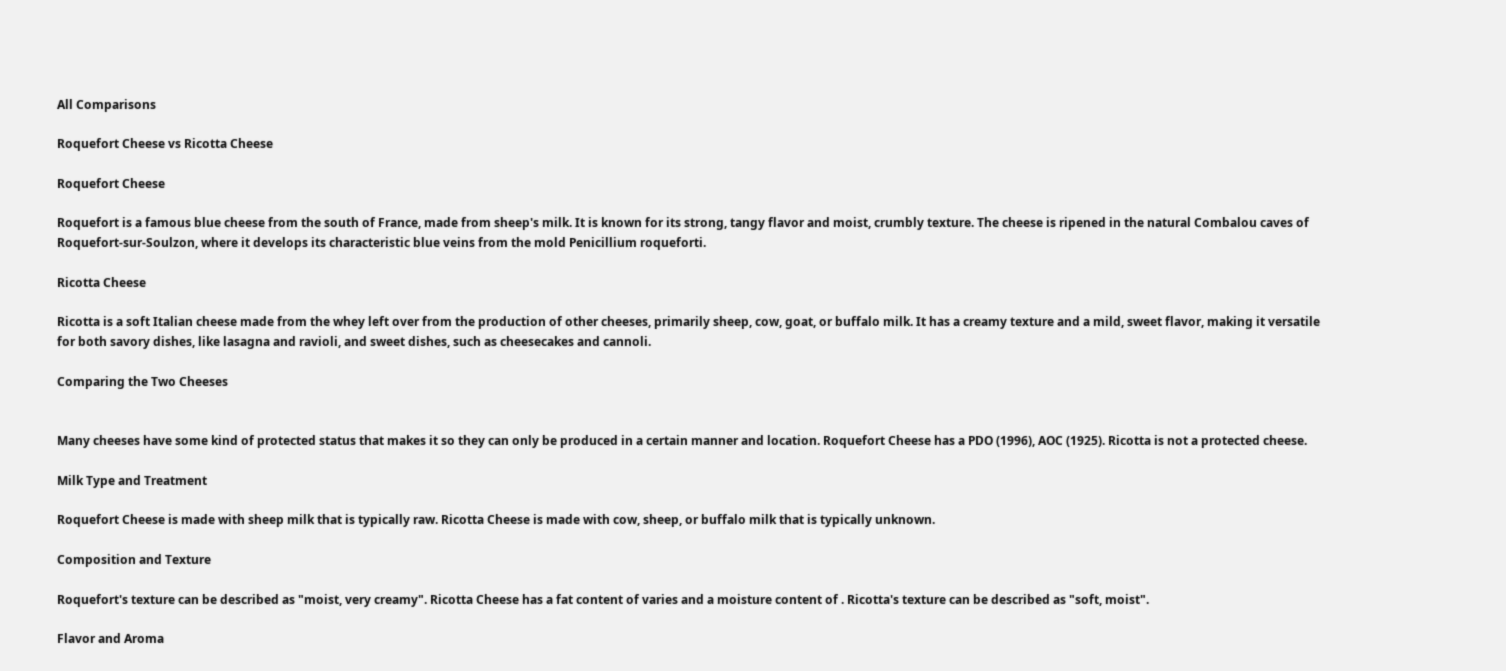All Comparisons

Roquefort Cheese vs Ricotta Cheese

Roquefort Cheese

Roquefort is a famous blue cheese from the south of France, made from sheep's milk. It is known for its strong, tangy flavor and moist, crumbly texture. The cheese is ripened in the natural Combalou caves of Roquefort-sur-Soulzon, where it develops its characteristic blue veins from the mold Penicillium roqueforti.

Ricotta Cheese

Ricotta is a soft Italian cheese made from the whey left over from the production of other cheeses, primarily sheep, cow, goat, or buffalo milk. It has a creamy texture and a mild, sweet flavor, making it versatile for both savory dishes, like lasagna and ravioli, and sweet dishes, such as cheesecakes and cannoli.

Comparing the Two Cheeses


Many cheeses have some kind of protected status that makes it so they can only be produced in a certain manner and location. Roquefort Cheese has a PDO (1996), AOC (1925). Ricotta is not a protected cheese.

Milk Type and Treatment

Roquefort Cheese is made with sheep milk that is typically raw. Ricotta Cheese is made with cow, sheep, or buffalo milk that is typically unknown.

Composition and Texture

Roquefort's texture can be described as "moist, very creamy". Ricotta Cheese has a fat content of varies and a moisture content of . Ricotta's texture can be described as "soft, moist".

Flavor and Aroma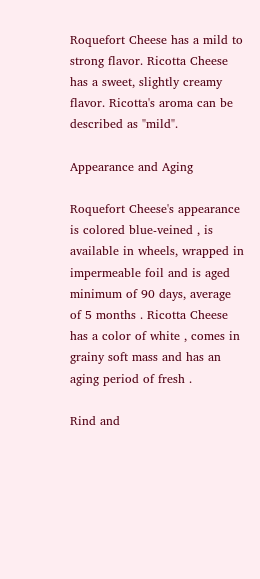Roquefort Cheese has a mild to strong flavor. Ricotta Cheese has a sweet, slightly creamy flavor. Ricotta's aroma can be described as "mild".

Appearance and Aging

Roquefort Cheese's appearance is colored blue-veined , is available in wheels, wrapped in impermeable foil and is aged minimum of 90 days, average of 5 months . Ricotta Cheese has a color of white , comes in grainy soft mass and has an aging period of fresh .

Rind and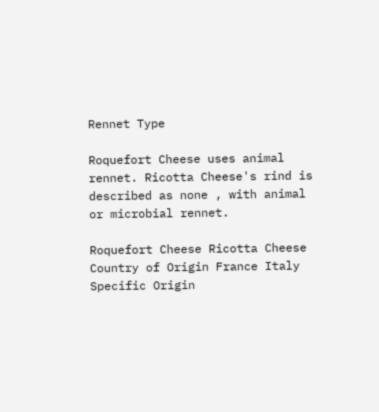Rennet Type

Roquefort Cheese uses animal rennet. Ricotta Cheese's rind is described as none , with animal or microbial rennet.

Roquefort Cheese Ricotta Cheese
Country of Origin France Italy
Specific Origin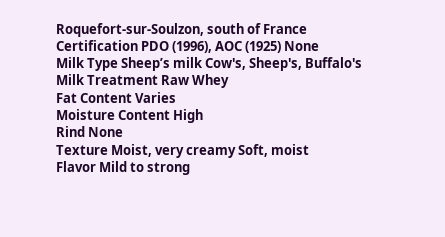Roquefort-sur-Soulzon, south of France
Certification PDO (1996), AOC (1925) None
Milk Type Sheep’s milk Cow's, Sheep's, Buffalo's
Milk Treatment Raw Whey
Fat Content Varies
Moisture Content High
Rind None
Texture Moist, very creamy Soft, moist
Flavor Mild to strong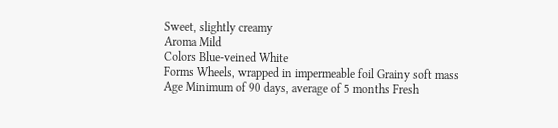Sweet, slightly creamy
Aroma Mild
Colors Blue-veined White
Forms Wheels, wrapped in impermeable foil Grainy soft mass
Age Minimum of 90 days, average of 5 months Fresh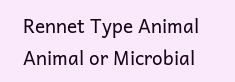Rennet Type Animal Animal or Microbial